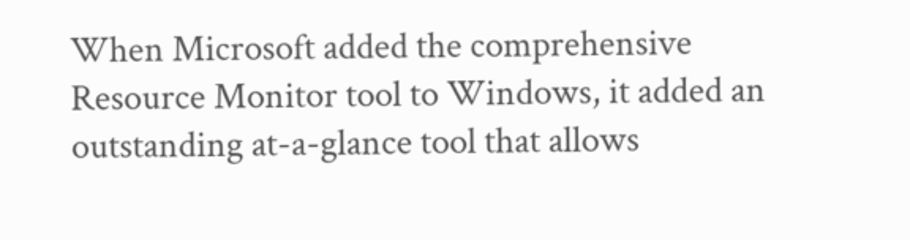When Microsoft added the comprehensive Resource Monitor tool to Windows, it added an outstanding at-a-glance tool that allows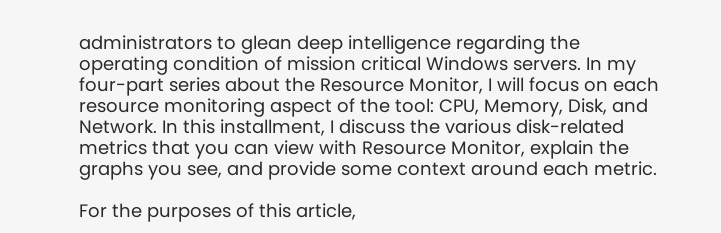administrators to glean deep intelligence regarding the operating condition of mission critical Windows servers. In my four-part series about the Resource Monitor, I will focus on each resource monitoring aspect of the tool: CPU, Memory, Disk, and Network. In this installment, I discuss the various disk-related metrics that you can view with Resource Monitor, explain the graphs you see, and provide some context around each metric.

For the purposes of this article,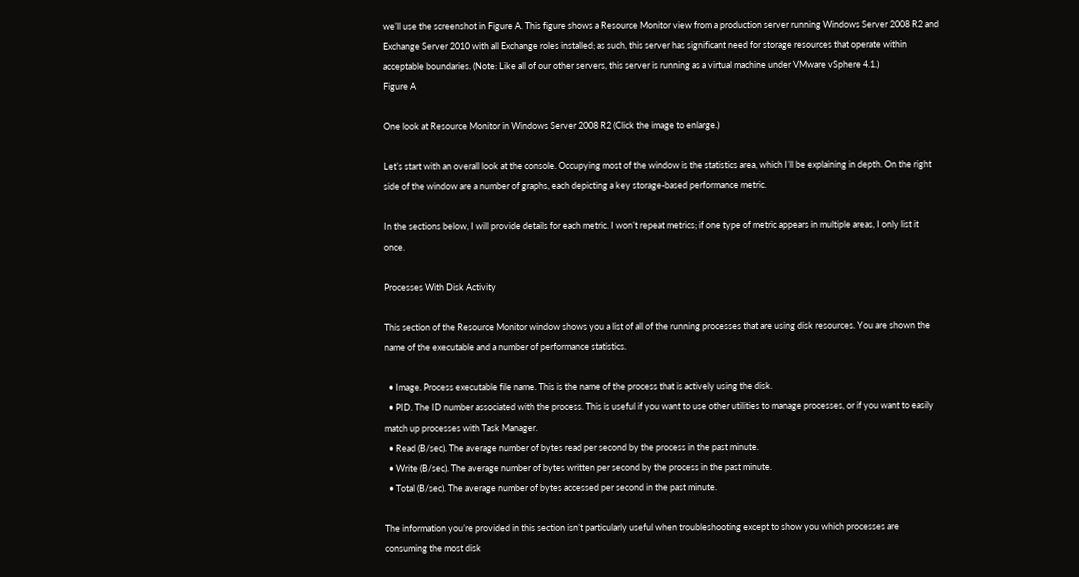we’ll use the screenshot in Figure A. This figure shows a Resource Monitor view from a production server running Windows Server 2008 R2 and Exchange Server 2010 with all Exchange roles installed; as such, this server has significant need for storage resources that operate within acceptable boundaries. (Note: Like all of our other servers, this server is running as a virtual machine under VMware vSphere 4.1.)
Figure A

One look at Resource Monitor in Windows Server 2008 R2 (Click the image to enlarge.)

Let’s start with an overall look at the console. Occupying most of the window is the statistics area, which I’ll be explaining in depth. On the right side of the window are a number of graphs, each depicting a key storage-based performance metric.

In the sections below, I will provide details for each metric. I won’t repeat metrics; if one type of metric appears in multiple areas, I only list it once.

Processes With Disk Activity

This section of the Resource Monitor window shows you a list of all of the running processes that are using disk resources. You are shown the name of the executable and a number of performance statistics.

  • Image. Process executable file name. This is the name of the process that is actively using the disk.
  • PID. The ID number associated with the process. This is useful if you want to use other utilities to manage processes, or if you want to easily match up processes with Task Manager.
  • Read (B/sec). The average number of bytes read per second by the process in the past minute.
  • Write (B/sec). The average number of bytes written per second by the process in the past minute.
  • Total (B/sec). The average number of bytes accessed per second in the past minute.

The information you’re provided in this section isn’t particularly useful when troubleshooting except to show you which processes are consuming the most disk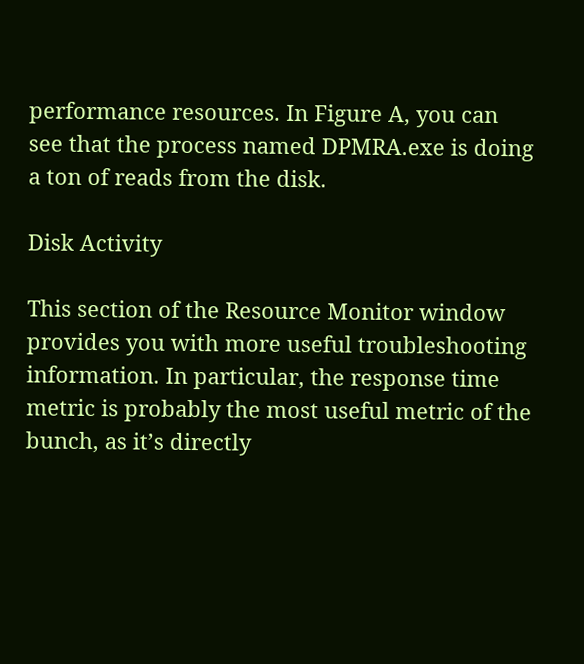performance resources. In Figure A, you can see that the process named DPMRA.exe is doing a ton of reads from the disk.

Disk Activity

This section of the Resource Monitor window provides you with more useful troubleshooting information. In particular, the response time metric is probably the most useful metric of the bunch, as it’s directly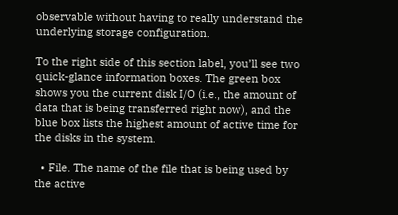observable without having to really understand the underlying storage configuration.

To the right side of this section label, you’ll see two quick-glance information boxes. The green box shows you the current disk I/O (i.e., the amount of data that is being transferred right now), and the blue box lists the highest amount of active time for the disks in the system.

  • File. The name of the file that is being used by the active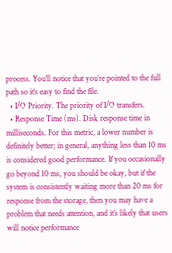process. You’ll notice that you’re pointed to the full path so it’s easy to find the file.
  • I/O Priority. The priority of I/O transfers.
  • Response Time (ms). Disk response time in milliseconds. For this metric, a lower number is definitely better; in general, anything less than 10 ms is considered good performance. If you occasionally go beyond 10 ms, you should be okay, but if the system is consistently waiting more than 20 ms for response from the storage, then you may have a problem that needs attention, and it’s likely that users will notice performance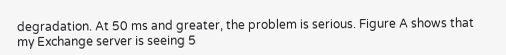degradation. At 50 ms and greater, the problem is serious. Figure A shows that my Exchange server is seeing 5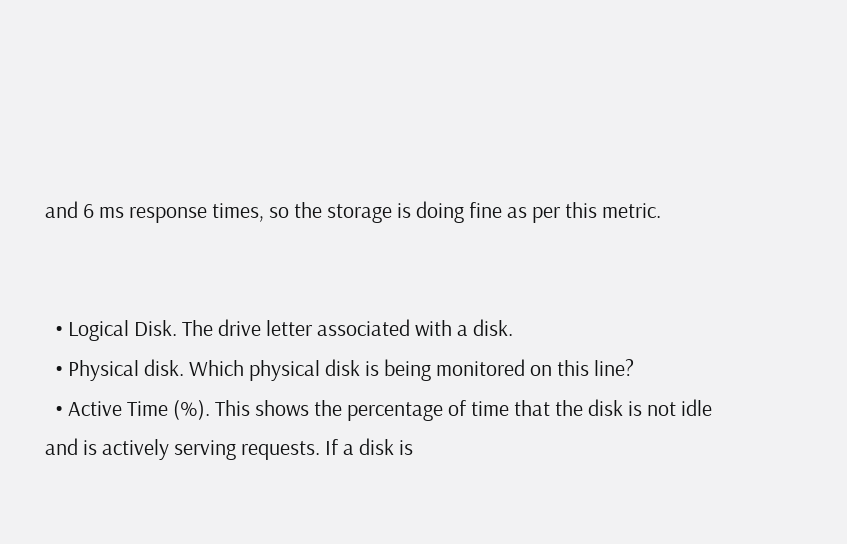and 6 ms response times, so the storage is doing fine as per this metric.


  • Logical Disk. The drive letter associated with a disk.
  • Physical disk. Which physical disk is being monitored on this line?
  • Active Time (%). This shows the percentage of time that the disk is not idle and is actively serving requests. If a disk is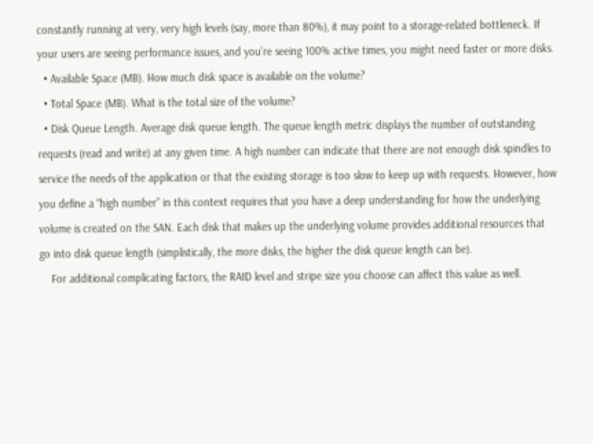constantly running at very, very high levels (say, more than 80%), it may point to a storage-related bottleneck. If your users are seeing performance issues, and you’re seeing 100% active times, you might need faster or more disks.
  • Available Space (MB). How much disk space is available on the volume?
  • Total Space (MB). What is the total size of the volume?
  • Disk Queue Length. Average disk queue length. The queue length metric displays the number of outstanding requests (read and write) at any given time. A high number can indicate that there are not enough disk spindles to service the needs of the application or that the existing storage is too slow to keep up with requests. However, how you define a “high number” in this context requires that you have a deep understanding for how the underlying volume is created on the SAN. Each disk that makes up the underlying volume provides additional resources that go into disk queue length (simplistically, the more disks, the higher the disk queue length can be).
    For additional complicating factors, the RAID level and stripe size you choose can affect this value as well.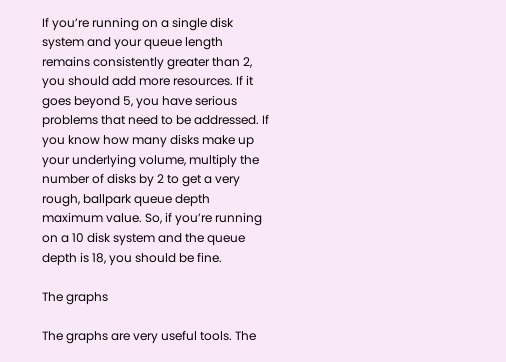If you’re running on a single disk system and your queue length remains consistently greater than 2, you should add more resources. If it goes beyond 5, you have serious problems that need to be addressed. If you know how many disks make up your underlying volume, multiply the number of disks by 2 to get a very rough, ballpark queue depth maximum value. So, if you’re running on a 10 disk system and the queue depth is 18, you should be fine.

The graphs

The graphs are very useful tools. The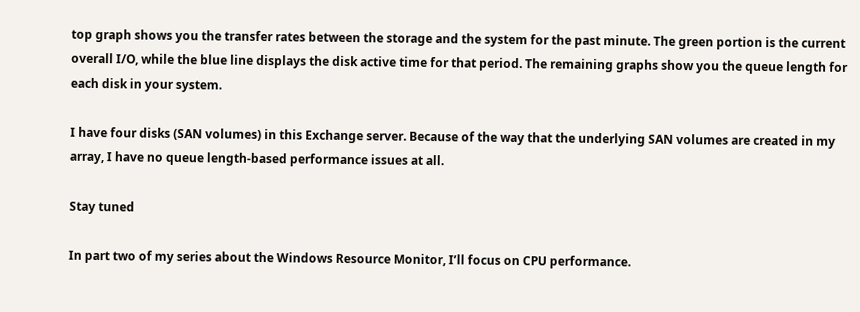top graph shows you the transfer rates between the storage and the system for the past minute. The green portion is the current overall I/O, while the blue line displays the disk active time for that period. The remaining graphs show you the queue length for each disk in your system.

I have four disks (SAN volumes) in this Exchange server. Because of the way that the underlying SAN volumes are created in my array, I have no queue length-based performance issues at all.

Stay tuned

In part two of my series about the Windows Resource Monitor, I’ll focus on CPU performance.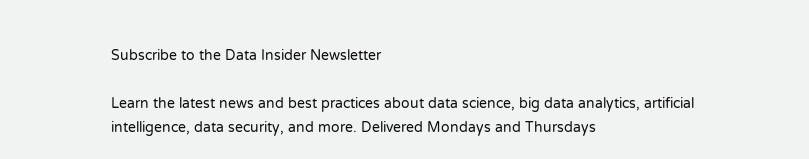Subscribe to the Data Insider Newsletter

Learn the latest news and best practices about data science, big data analytics, artificial intelligence, data security, and more. Delivered Mondays and Thursdays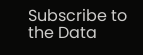Subscribe to the Data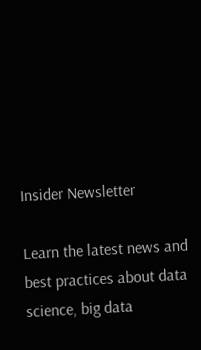Insider Newsletter

Learn the latest news and best practices about data science, big data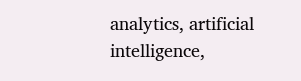analytics, artificial intelligence,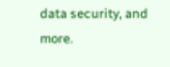data security, and more.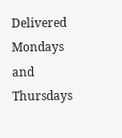Delivered Mondays and Thursdays